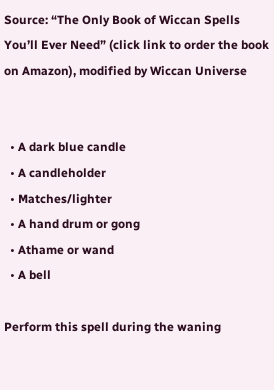Source: “The Only Book of Wiccan Spells You’ll Ever Need” (click link to order the book on Amazon), modified by Wiccan Universe


  • A dark blue candle
  • A candleholder
  • Matches/lighter
  • A hand drum or gong
  • Athame or wand
  • A bell

Perform this spell during the waning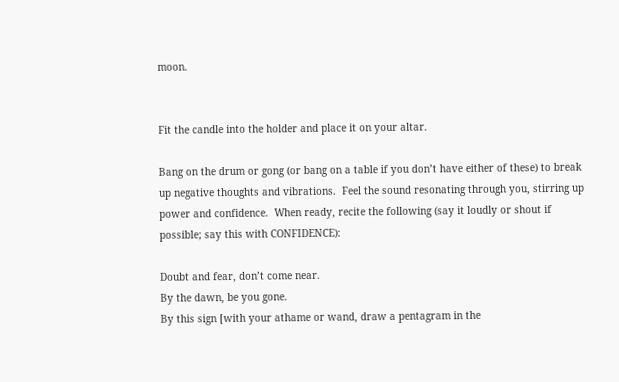moon.


Fit the candle into the holder and place it on your altar.

Bang on the drum or gong (or bang on a table if you don’t have either of these) to break up negative thoughts and vibrations.  Feel the sound resonating through you, stirring up power and confidence.  When ready, recite the following (say it loudly or shout if possible; say this with CONFIDENCE):

Doubt and fear, don’t come near.
By the dawn, be you gone.
By this sign [with your athame or wand, draw a pentagram in the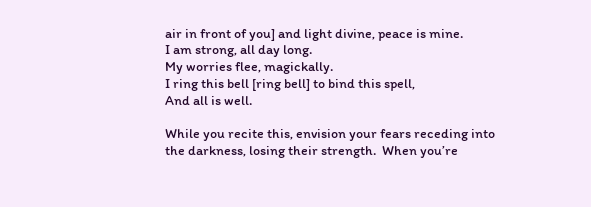air in front of you] and light divine, peace is mine.
I am strong, all day long.
My worries flee, magickally.
I ring this bell [ring bell] to bind this spell,
And all is well.

While you recite this, envision your fears receding into the darkness, losing their strength.  When you’re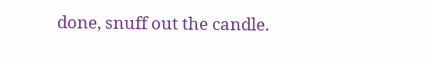done, snuff out the candle.